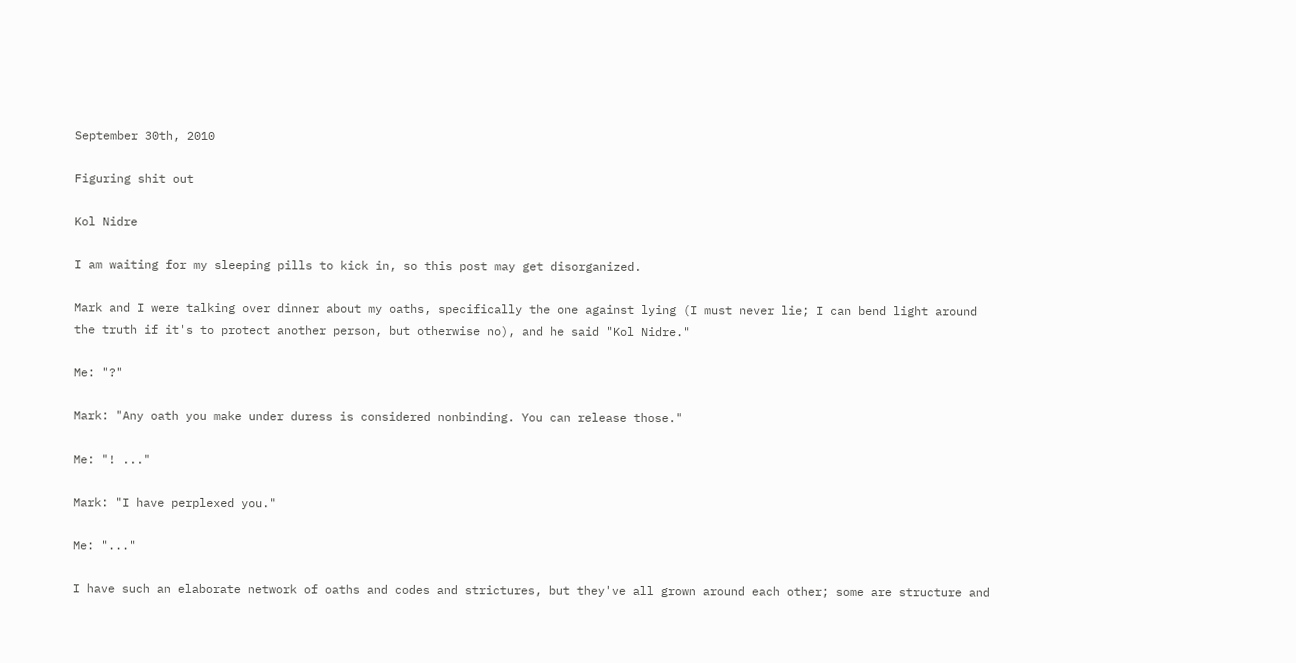September 30th, 2010

Figuring shit out

Kol Nidre

I am waiting for my sleeping pills to kick in, so this post may get disorganized.

Mark and I were talking over dinner about my oaths, specifically the one against lying (I must never lie; I can bend light around the truth if it's to protect another person, but otherwise no), and he said "Kol Nidre."

Me: "?"

Mark: "Any oath you make under duress is considered nonbinding. You can release those."

Me: "! ..."

Mark: "I have perplexed you."

Me: "..."

I have such an elaborate network of oaths and codes and strictures, but they've all grown around each other; some are structure and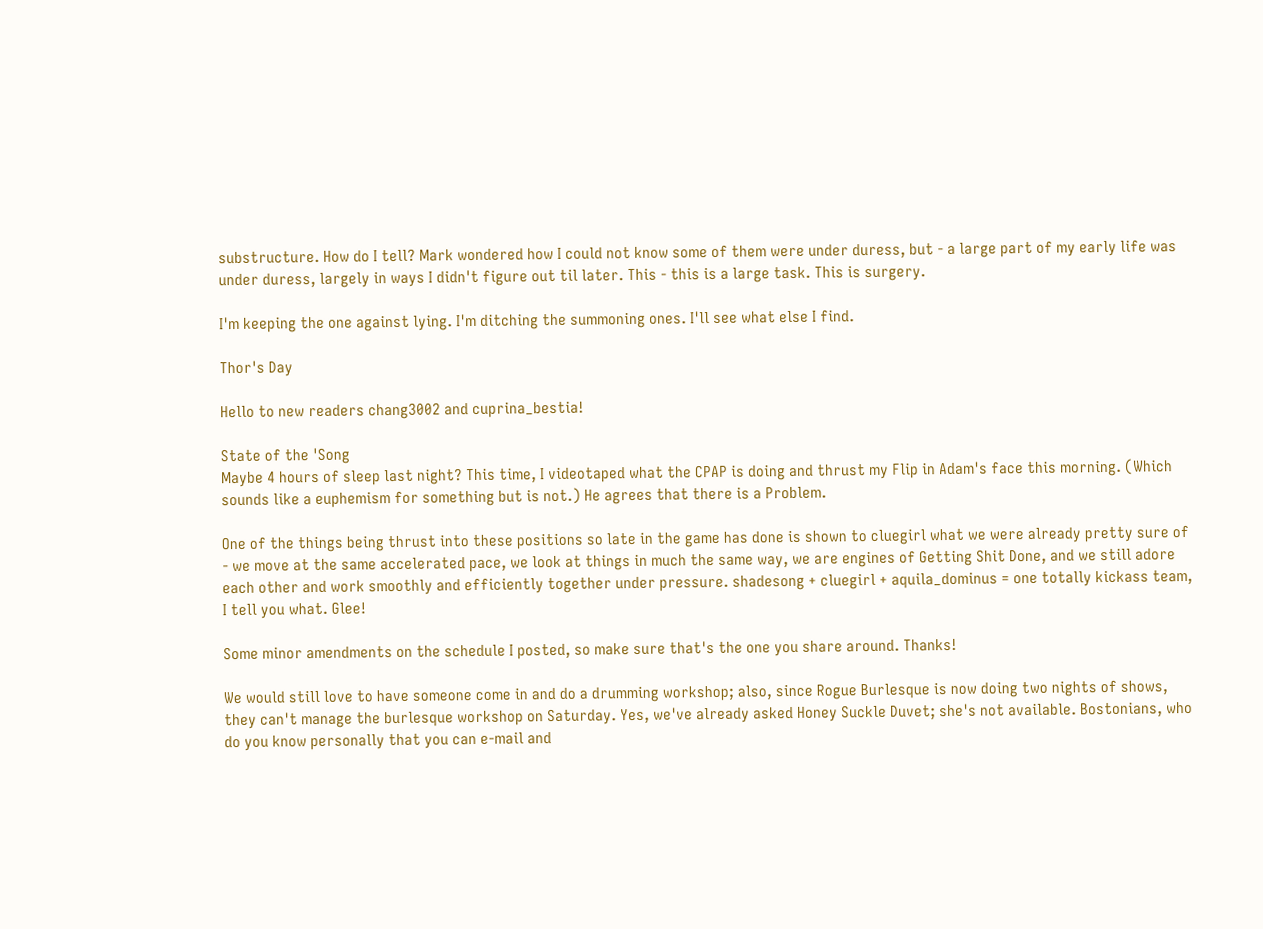substructure. How do I tell? Mark wondered how I could not know some of them were under duress, but - a large part of my early life was under duress, largely in ways I didn't figure out til later. This - this is a large task. This is surgery.

I'm keeping the one against lying. I'm ditching the summoning ones. I'll see what else I find.

Thor's Day

Hello to new readers chang3002 and cuprina_bestia!

State of the 'Song
Maybe 4 hours of sleep last night? This time, I videotaped what the CPAP is doing and thrust my Flip in Adam's face this morning. (Which sounds like a euphemism for something but is not.) He agrees that there is a Problem.

One of the things being thrust into these positions so late in the game has done is shown to cluegirl what we were already pretty sure of - we move at the same accelerated pace, we look at things in much the same way, we are engines of Getting Shit Done, and we still adore each other and work smoothly and efficiently together under pressure. shadesong + cluegirl + aquila_dominus = one totally kickass team, I tell you what. Glee!

Some minor amendments on the schedule I posted, so make sure that's the one you share around. Thanks!

We would still love to have someone come in and do a drumming workshop; also, since Rogue Burlesque is now doing two nights of shows, they can't manage the burlesque workshop on Saturday. Yes, we've already asked Honey Suckle Duvet; she's not available. Bostonians, who do you know personally that you can e-mail and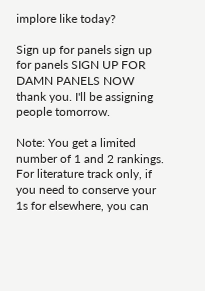implore like today?

Sign up for panels sign up for panels SIGN UP FOR DAMN PANELS NOW thank you. I'll be assigning people tomorrow.

Note: You get a limited number of 1 and 2 rankings. For literature track only, if you need to conserve your 1s for elsewhere, you can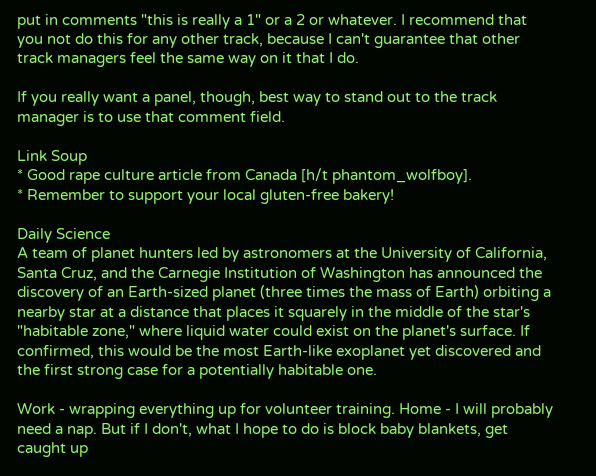put in comments "this is really a 1" or a 2 or whatever. I recommend that you not do this for any other track, because I can't guarantee that other track managers feel the same way on it that I do.

If you really want a panel, though, best way to stand out to the track manager is to use that comment field.

Link Soup
* Good rape culture article from Canada [h/t phantom_wolfboy].
* Remember to support your local gluten-free bakery!

Daily Science
A team of planet hunters led by astronomers at the University of California, Santa Cruz, and the Carnegie Institution of Washington has announced the discovery of an Earth-sized planet (three times the mass of Earth) orbiting a nearby star at a distance that places it squarely in the middle of the star's "habitable zone," where liquid water could exist on the planet's surface. If confirmed, this would be the most Earth-like exoplanet yet discovered and the first strong case for a potentially habitable one.

Work - wrapping everything up for volunteer training. Home - I will probably need a nap. But if I don't, what I hope to do is block baby blankets, get caught up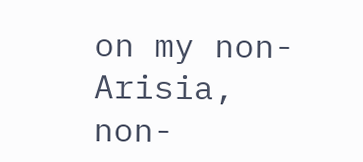on my non-Arisia, non-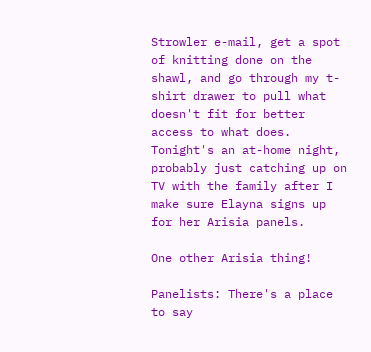Strowler e-mail, get a spot of knitting done on the shawl, and go through my t-shirt drawer to pull what doesn't fit for better access to what does. Tonight's an at-home night, probably just catching up on TV with the family after I make sure Elayna signs up for her Arisia panels.

One other Arisia thing!

Panelists: There's a place to say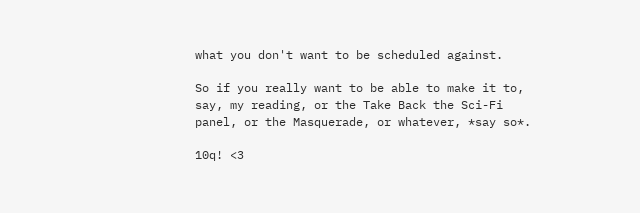what you don't want to be scheduled against.

So if you really want to be able to make it to, say, my reading, or the Take Back the Sci-Fi panel, or the Masquerade, or whatever, *say so*.

10q! <3